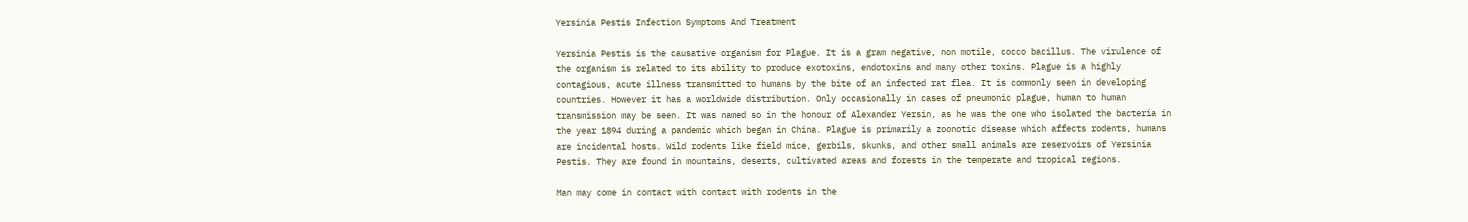Yersinia Pestis Infection Symptoms And Treatment

Yersinia Pestis is the causative organism for Plague. It is a gram negative, non motile, cocco bacillus. The virulence of the organism is related to its ability to produce exotoxins, endotoxins and many other toxins. Plague is a highly contagious, acute illness transmitted to humans by the bite of an infected rat flea. It is commonly seen in developing countries. However it has a worldwide distribution. Only occasionally in cases of pneumonic plague, human to human transmission may be seen. It was named so in the honour of Alexander Yersin, as he was the one who isolated the bacteria in the year 1894 during a pandemic which began in China. Plague is primarily a zoonotic disease which affects rodents, humans are incidental hosts. Wild rodents like field mice, gerbils, skunks, and other small animals are reservoirs of Yersinia Pestis. They are found in mountains, deserts, cultivated areas and forests in the temperate and tropical regions.

Man may come in contact with contact with rodents in the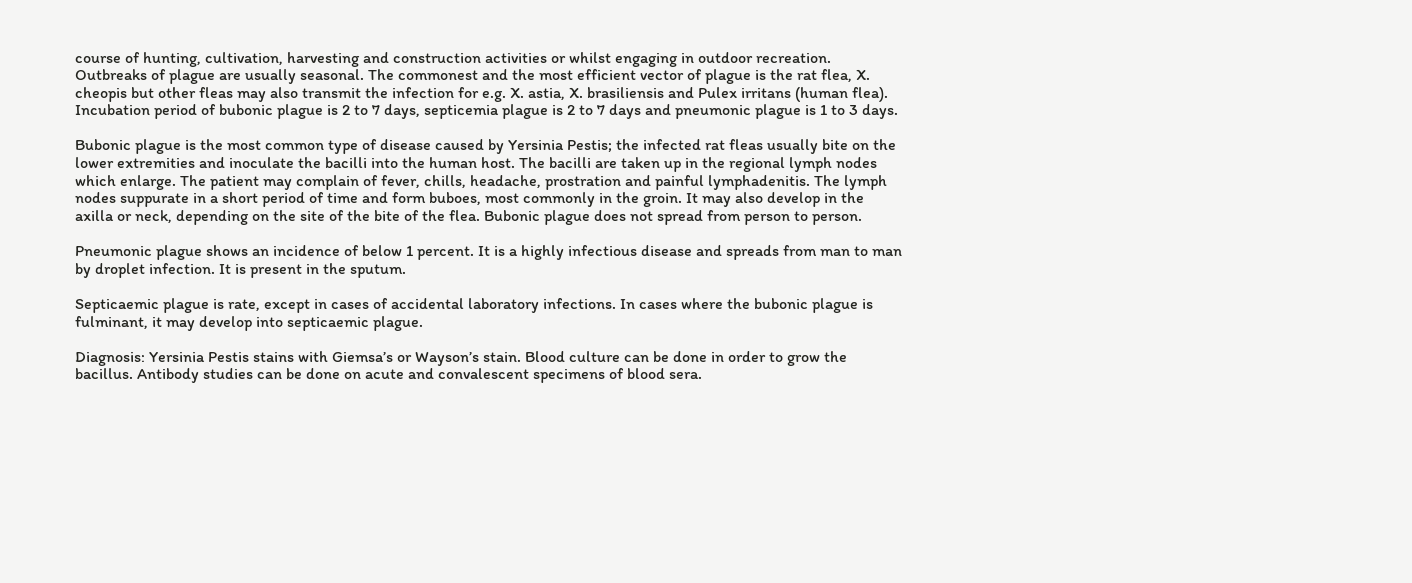course of hunting, cultivation, harvesting and construction activities or whilst engaging in outdoor recreation. Outbreaks of plague are usually seasonal. The commonest and the most efficient vector of plague is the rat flea, X. cheopis but other fleas may also transmit the infection for e.g. X. astia, X. brasiliensis and Pulex irritans (human flea). Incubation period of bubonic plague is 2 to 7 days, septicemia plague is 2 to 7 days and pneumonic plague is 1 to 3 days.

Bubonic plague is the most common type of disease caused by Yersinia Pestis; the infected rat fleas usually bite on the lower extremities and inoculate the bacilli into the human host. The bacilli are taken up in the regional lymph nodes which enlarge. The patient may complain of fever, chills, headache, prostration and painful lymphadenitis. The lymph nodes suppurate in a short period of time and form buboes, most commonly in the groin. It may also develop in the axilla or neck, depending on the site of the bite of the flea. Bubonic plague does not spread from person to person.

Pneumonic plague shows an incidence of below 1 percent. It is a highly infectious disease and spreads from man to man by droplet infection. It is present in the sputum.

Septicaemic plague is rate, except in cases of accidental laboratory infections. In cases where the bubonic plague is fulminant, it may develop into septicaemic plague.

Diagnosis: Yersinia Pestis stains with Giemsa’s or Wayson’s stain. Blood culture can be done in order to grow the bacillus. Antibody studies can be done on acute and convalescent specimens of blood sera.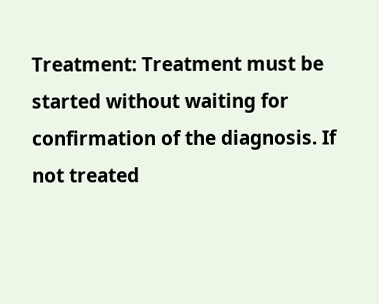Treatment: Treatment must be started without waiting for confirmation of the diagnosis. If not treated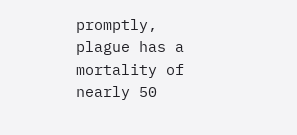promptly, plague has a mortality of nearly 50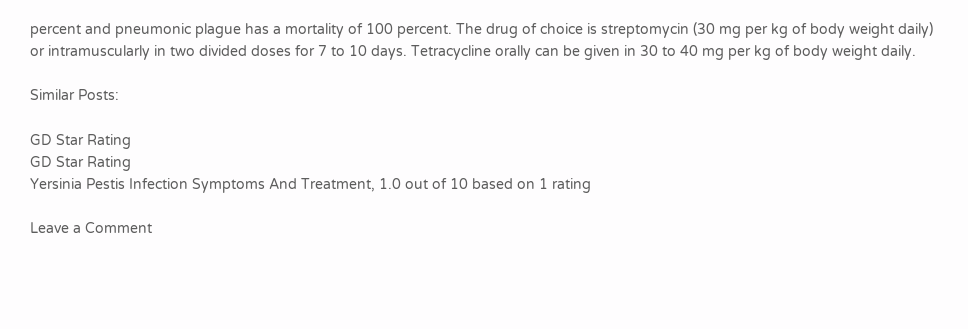percent and pneumonic plague has a mortality of 100 percent. The drug of choice is streptomycin (30 mg per kg of body weight daily) or intramuscularly in two divided doses for 7 to 10 days. Tetracycline orally can be given in 30 to 40 mg per kg of body weight daily.

Similar Posts:

GD Star Rating
GD Star Rating
Yersinia Pestis Infection Symptoms And Treatment, 1.0 out of 10 based on 1 rating

Leave a Comment